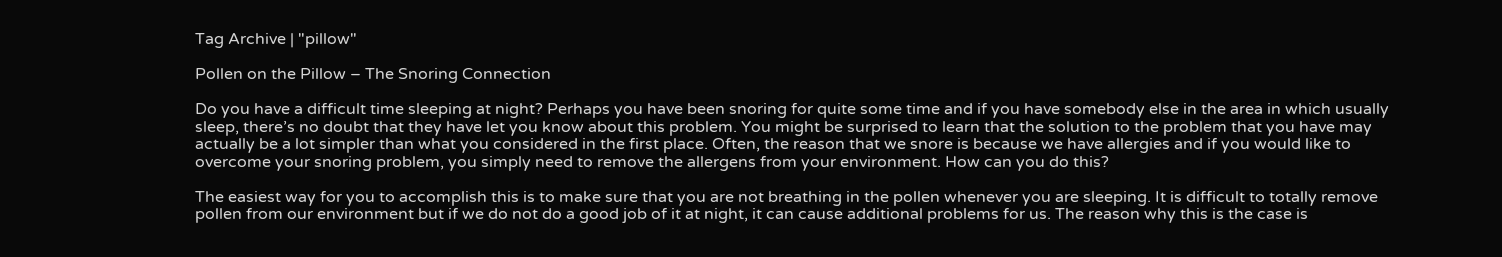Tag Archive | "pillow"

Pollen on the Pillow – The Snoring Connection

Do you have a difficult time sleeping at night? Perhaps you have been snoring for quite some time and if you have somebody else in the area in which usually sleep, there’s no doubt that they have let you know about this problem. You might be surprised to learn that the solution to the problem that you have may actually be a lot simpler than what you considered in the first place. Often, the reason that we snore is because we have allergies and if you would like to overcome your snoring problem, you simply need to remove the allergens from your environment. How can you do this?

The easiest way for you to accomplish this is to make sure that you are not breathing in the pollen whenever you are sleeping. It is difficult to totally remove pollen from our environment but if we do not do a good job of it at night, it can cause additional problems for us. The reason why this is the case is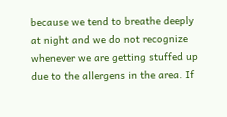because we tend to breathe deeply at night and we do not recognize whenever we are getting stuffed up due to the allergens in the area. If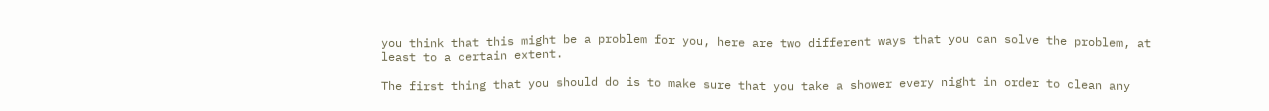you think that this might be a problem for you, here are two different ways that you can solve the problem, at least to a certain extent.

The first thing that you should do is to make sure that you take a shower every night in order to clean any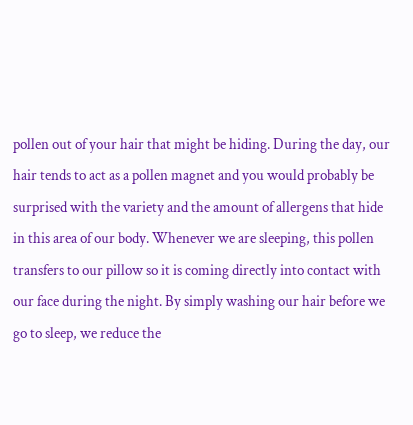pollen out of your hair that might be hiding. During the day, our hair tends to act as a pollen magnet and you would probably be surprised with the variety and the amount of allergens that hide in this area of our body. Whenever we are sleeping, this pollen transfers to our pillow so it is coming directly into contact with our face during the night. By simply washing our hair before we go to sleep, we reduce the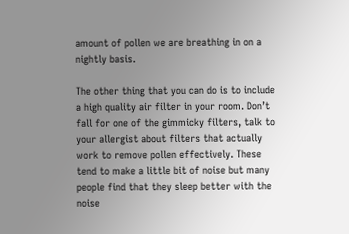amount of pollen we are breathing in on a nightly basis.

The other thing that you can do is to include a high quality air filter in your room. Don’t fall for one of the gimmicky filters, talk to your allergist about filters that actually work to remove pollen effectively. These tend to make a little bit of noise but many people find that they sleep better with the noise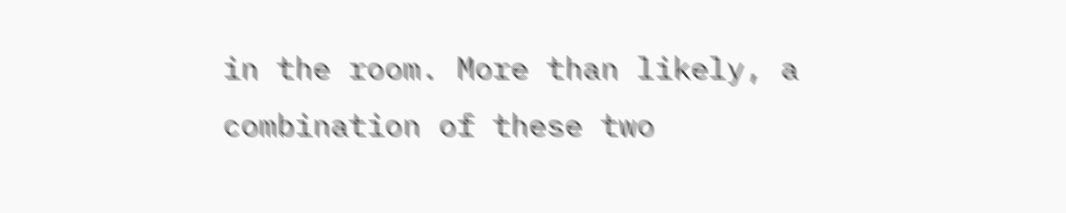in the room. More than likely, a combination of these two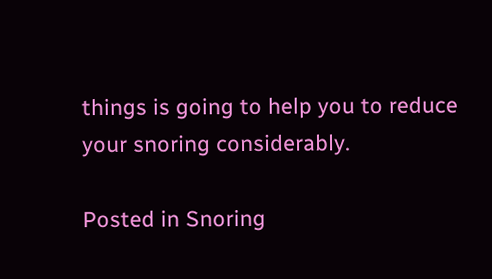things is going to help you to reduce your snoring considerably.

Posted in Snoring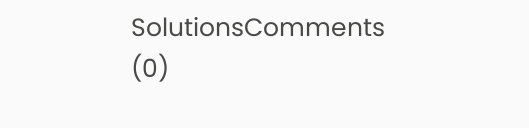SolutionsComments (0)